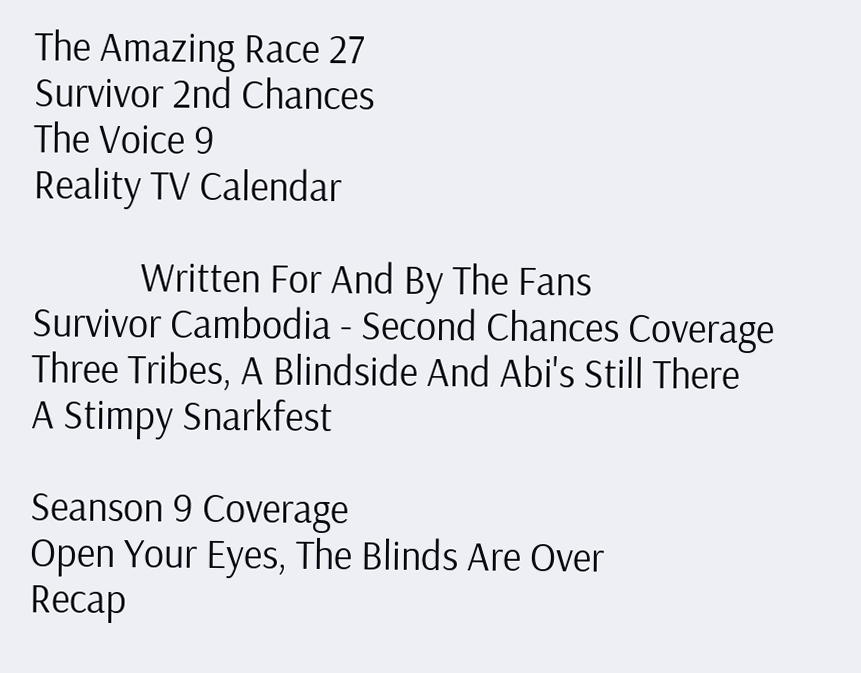The Amazing Race 27
Survivor 2nd Chances
The Voice 9
Reality TV Calendar

            Written For And By The Fans
Survivor Cambodia - Second Chances Coverage
Three Tribes, A Blindside And Abi's Still There
A Stimpy Snarkfest

Seanson 9 Coverage
Open Your Eyes, The Blinds Are Over
Recap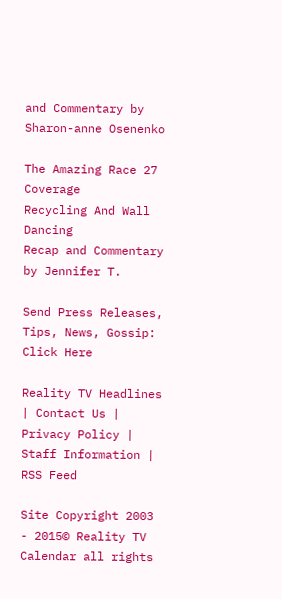and Commentary by Sharon-anne Osenenko

The Amazing Race 27 Coverage
Recycling And Wall Dancing
Recap and Commentary by Jennifer T.

Send Press Releases, Tips, News, Gossip: Click Here

Reality TV Headlines | Contact Us | Privacy Policy | Staff Information | RSS Feed

Site Copyright 2003 - 2015© Reality TV Calendar all rights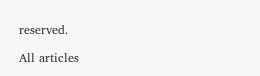reserved.

All articles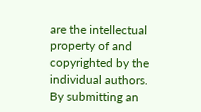are the intellectual property of and copyrighted by the individual authors.
By submitting an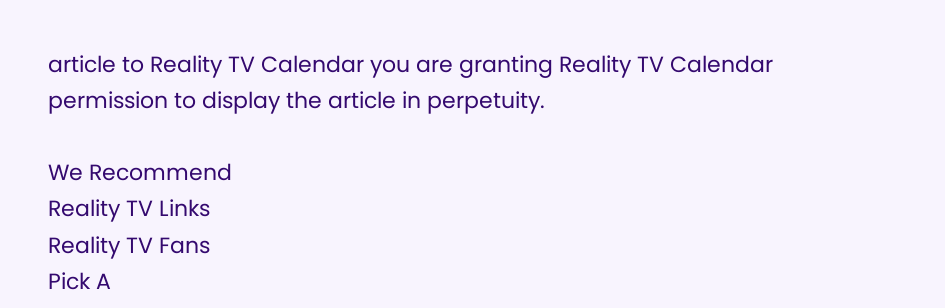article to Reality TV Calendar you are granting Reality TV Calendar
permission to display the article in perpetuity.

We Recommend
Reality TV Links
Reality TV Fans
Pick A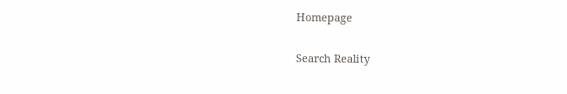Homepage

Search Reality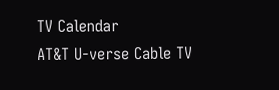TV Calendar
AT&T U-verse Cable TV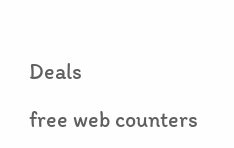Deals

free web counters